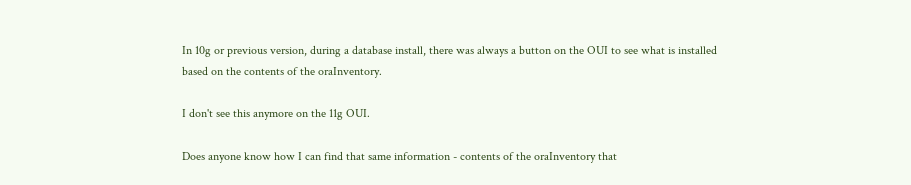In 10g or previous version, during a database install, there was always a button on the OUI to see what is installed based on the contents of the oraInventory.

I don't see this anymore on the 11g OUI.

Does anyone know how I can find that same information - contents of the oraInventory that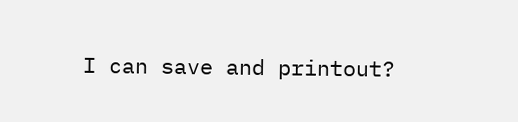I can save and printout?